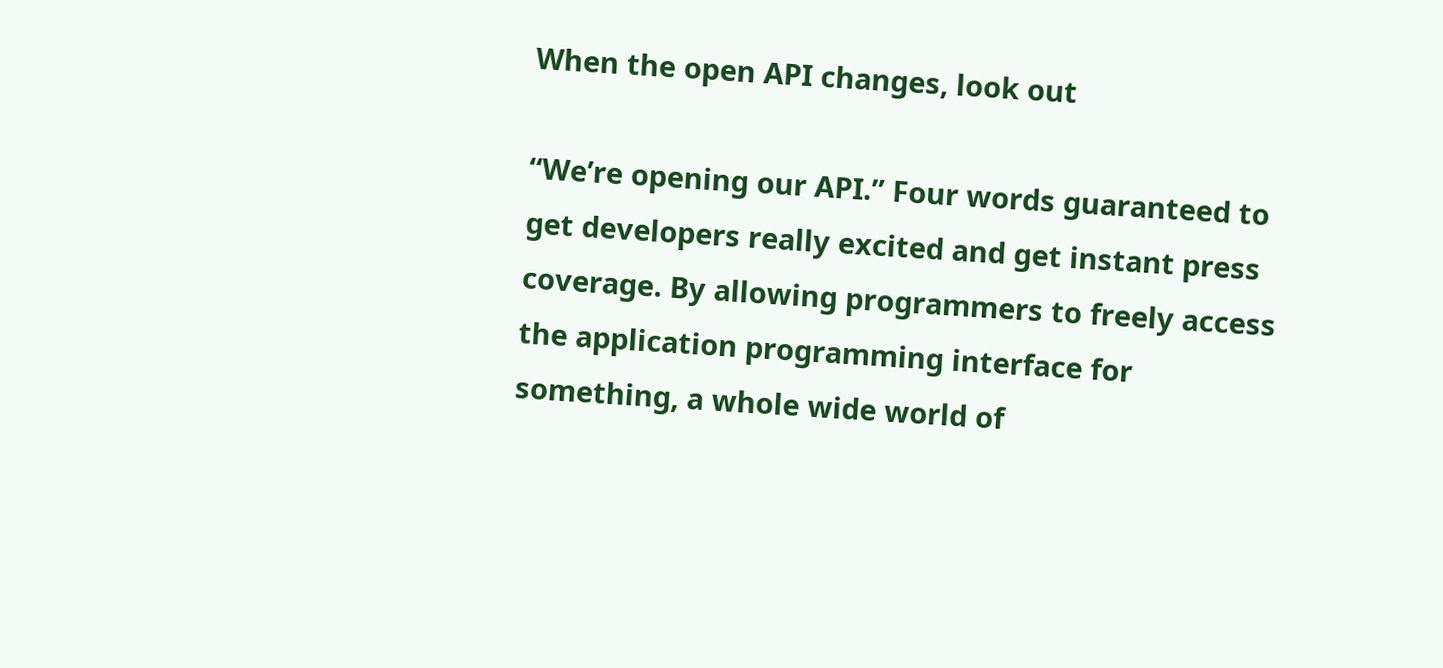When the open API changes, look out

“We’re opening our API.” Four words guaranteed to get developers really excited and get instant press coverage. By allowing programmers to freely access the application programming interface for something, a whole wide world of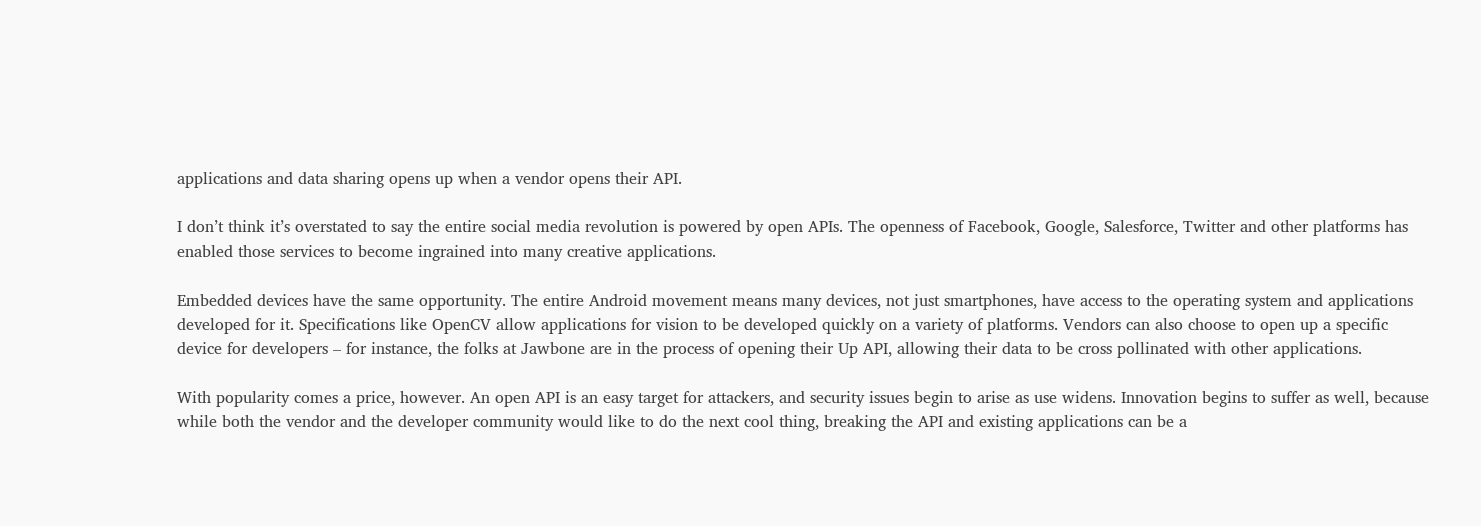applications and data sharing opens up when a vendor opens their API.

I don’t think it’s overstated to say the entire social media revolution is powered by open APIs. The openness of Facebook, Google, Salesforce, Twitter and other platforms has enabled those services to become ingrained into many creative applications.

Embedded devices have the same opportunity. The entire Android movement means many devices, not just smartphones, have access to the operating system and applications developed for it. Specifications like OpenCV allow applications for vision to be developed quickly on a variety of platforms. Vendors can also choose to open up a specific device for developers – for instance, the folks at Jawbone are in the process of opening their Up API, allowing their data to be cross pollinated with other applications.

With popularity comes a price, however. An open API is an easy target for attackers, and security issues begin to arise as use widens. Innovation begins to suffer as well, because while both the vendor and the developer community would like to do the next cool thing, breaking the API and existing applications can be a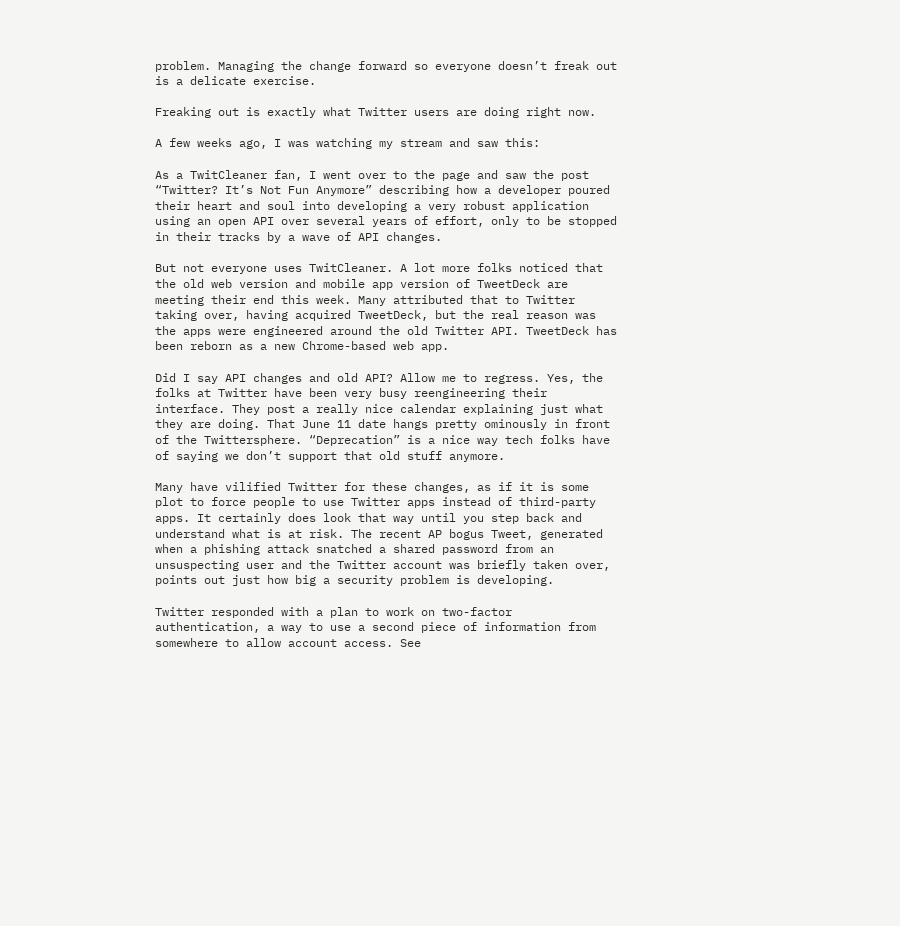problem. Managing the change forward so everyone doesn’t freak out is a delicate exercise.

Freaking out is exactly what Twitter users are doing right now.

A few weeks ago, I was watching my stream and saw this:

As a TwitCleaner fan, I went over to the page and saw the post “Twitter? It’s Not Fun Anymore” describing how a developer poured their heart and soul into developing a very robust application using an open API over several years of effort, only to be stopped in their tracks by a wave of API changes.

But not everyone uses TwitCleaner. A lot more folks noticed that the old web version and mobile app version of TweetDeck are meeting their end this week. Many attributed that to Twitter taking over, having acquired TweetDeck, but the real reason was the apps were engineered around the old Twitter API. TweetDeck has been reborn as a new Chrome-based web app.

Did I say API changes and old API? Allow me to regress. Yes, the folks at Twitter have been very busy reengineering their interface. They post a really nice calendar explaining just what they are doing. That June 11 date hangs pretty ominously in front of the Twittersphere. “Deprecation” is a nice way tech folks have of saying we don’t support that old stuff anymore.

Many have vilified Twitter for these changes, as if it is some plot to force people to use Twitter apps instead of third-party apps. It certainly does look that way until you step back and understand what is at risk. The recent AP bogus Tweet, generated when a phishing attack snatched a shared password from an unsuspecting user and the Twitter account was briefly taken over, points out just how big a security problem is developing.

Twitter responded with a plan to work on two-factor authentication, a way to use a second piece of information from somewhere to allow account access. See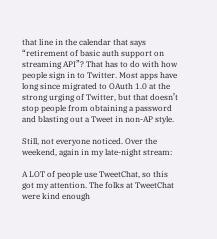that line in the calendar that says “retirement of basic auth support on streaming API”? That has to do with how people sign in to Twitter. Most apps have long since migrated to OAuth 1.0 at the strong urging of Twitter, but that doesn’t stop people from obtaining a password and blasting out a Tweet in non-AP style.

Still, not everyone noticed. Over the weekend, again in my late-night stream:

A LOT of people use TweetChat, so this got my attention. The folks at TweetChat were kind enough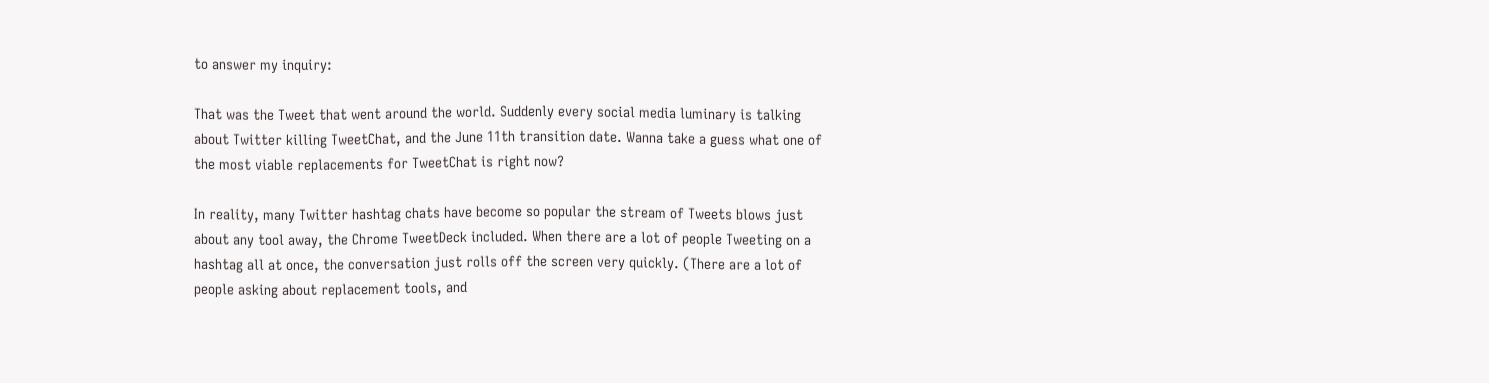to answer my inquiry:

That was the Tweet that went around the world. Suddenly every social media luminary is talking about Twitter killing TweetChat, and the June 11th transition date. Wanna take a guess what one of the most viable replacements for TweetChat is right now?

In reality, many Twitter hashtag chats have become so popular the stream of Tweets blows just about any tool away, the Chrome TweetDeck included. When there are a lot of people Tweeting on a hashtag all at once, the conversation just rolls off the screen very quickly. (There are a lot of people asking about replacement tools, and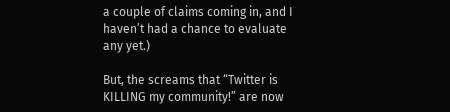a couple of claims coming in, and I haven’t had a chance to evaluate any yet.)

But, the screams that “Twitter is KILLING my community!” are now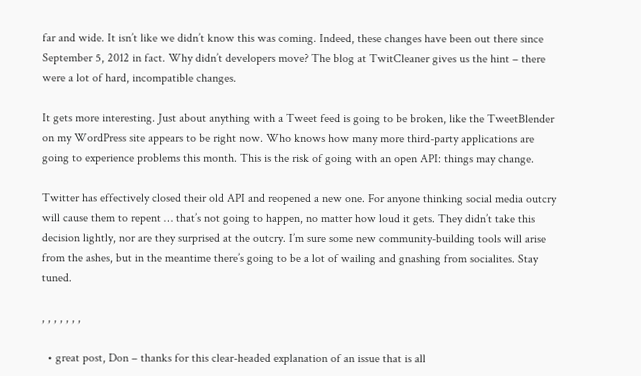far and wide. It isn’t like we didn’t know this was coming. Indeed, these changes have been out there since September 5, 2012 in fact. Why didn’t developers move? The blog at TwitCleaner gives us the hint – there were a lot of hard, incompatible changes.

It gets more interesting. Just about anything with a Tweet feed is going to be broken, like the TweetBlender on my WordPress site appears to be right now. Who knows how many more third-party applications are going to experience problems this month. This is the risk of going with an open API: things may change.

Twitter has effectively closed their old API and reopened a new one. For anyone thinking social media outcry will cause them to repent … that’s not going to happen, no matter how loud it gets. They didn’t take this decision lightly, nor are they surprised at the outcry. I’m sure some new community-building tools will arise from the ashes, but in the meantime there’s going to be a lot of wailing and gnashing from socialites. Stay tuned.

, , , , , , ,

  • great post, Don – thanks for this clear-headed explanation of an issue that is all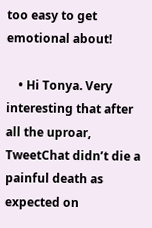too easy to get emotional about!

    • Hi Tonya. Very interesting that after all the uproar, TweetChat didn’t die a painful death as expected on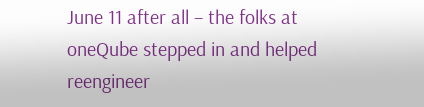June 11 after all – the folks at oneQube stepped in and helped reengineer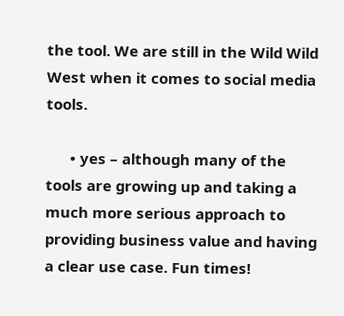the tool. We are still in the Wild Wild West when it comes to social media tools.

      • yes – although many of the tools are growing up and taking a much more serious approach to providing business value and having a clear use case. Fun times!